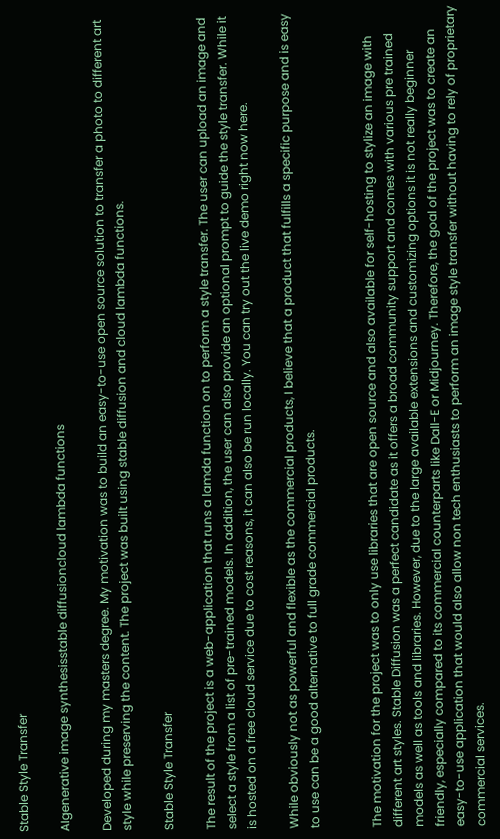Stable Style Transfer

AIgenerative image synthesisstable diffusioncloud lambda functions

Developed during my masters degree. My motivation was to build an easy-to-use open source solution to transfer a photo to different art style while preserving the content. The project was built using stable diffusion and cloud lambda functions.

Stable Style Transfer

The result of the project is a web-application that runs a lamda function on to perform a style transfer. The user can upload an image and select a style from a list of pre-trained models. In addition, the user can also provide an optional prompt to guide the style transfer. While it is hosted on a free cloud service due to cost reasons, it can also be run locally. You can try out the live demo right now here.

While obviously not as powerful and flexible as the commercial products, I believe that a product that fulfills a specific purpose and is easy to use can be a good alternative to full grade commercial products.


The motivation for the project was to only use libraries that are open source and also available for self-hosting to stylize an image with different art styles. Stable Diffusion was a perfect candidate as it offers a broad community support and comes with various pre trained models as well as tools and libraries. However, due to the large available extensions and customizing options it is not really beginner friendly, especially compared to its commercial counterparts like Dall-E or Midjourney. Therefore, the goal of the project was to create an easy-to-use application that would also allow non tech enthusiasts to perform an image style transfer without having to rely of proprietary commercial services.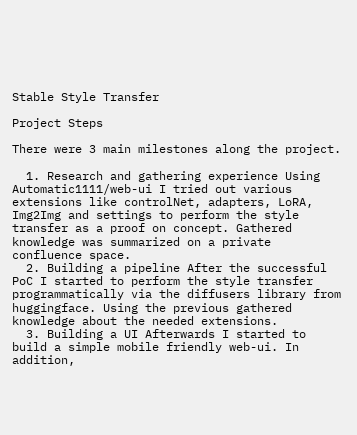Stable Style Transfer

Project Steps

There were 3 main milestones along the project.

  1. Research and gathering experience Using Automatic1111/web-ui I tried out various extensions like controlNet, adapters, LoRA, Img2Img and settings to perform the style transfer as a proof on concept. Gathered knowledge was summarized on a private confluence space.
  2. Building a pipeline After the successful PoC I started to perform the style transfer programmatically via the diffusers library from huggingface. Using the previous gathered knowledge about the needed extensions.
  3. Building a UI Afterwards I started to build a simple mobile friendly web-ui. In addition,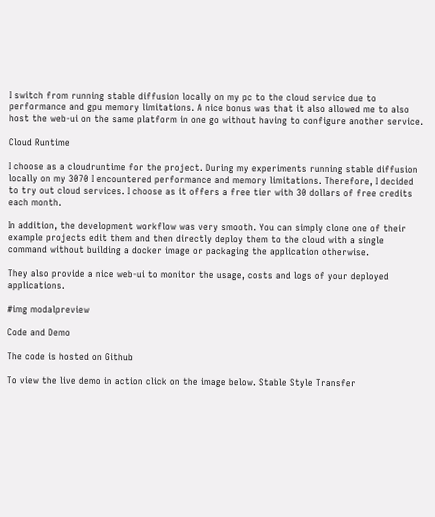I switch from running stable diffusion locally on my pc to the cloud service due to performance and gpu memory limitations. A nice bonus was that it also allowed me to also host the web-ui on the same platform in one go without having to configure another service.

Cloud Runtime

I choose as a cloudruntime for the project. During my experiments running stable diffusion locally on my 3070 I encountered performance and memory limitations. Therefore, I decided to try out cloud services. I choose as it offers a free tier with 30 dollars of free credits each month.

In addition, the development workflow was very smooth. You can simply clone one of their example projects edit them and then directly deploy them to the cloud with a single command without building a docker image or packaging the application otherwise.

They also provide a nice web-ui to monitor the usage, costs and logs of your deployed applications.

#img modalpreview

Code and Demo

The code is hosted on Github

To view the live demo in action click on the image below. Stable Style Transfer